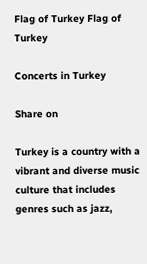Flag of Turkey Flag of Turkey

Concerts in Turkey

Share on

Turkey is a country with a vibrant and diverse music culture that includes genres such as jazz,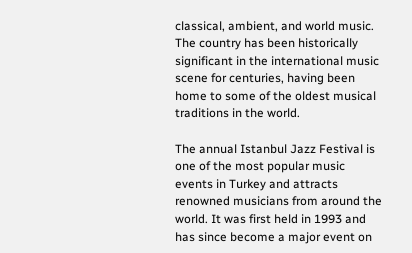classical, ambient, and world music. The country has been historically significant in the international music scene for centuries, having been home to some of the oldest musical traditions in the world.

The annual Istanbul Jazz Festival is one of the most popular music events in Turkey and attracts renowned musicians from around the world. It was first held in 1993 and has since become a major event on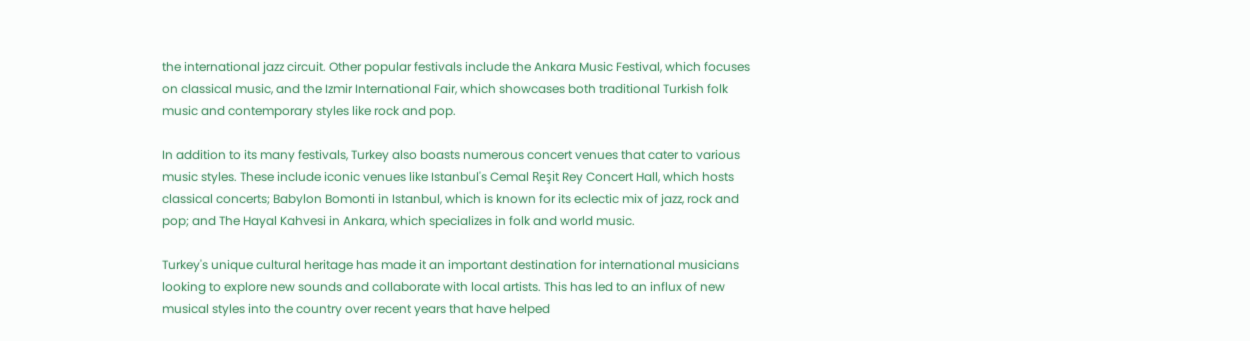the international jazz circuit. Other popular festivals include the Ankara Music Festival, which focuses on classical music, and the Izmir International Fair, which showcases both traditional Turkish folk music and contemporary styles like rock and pop.

In addition to its many festivals, Turkey also boasts numerous concert venues that cater to various music styles. These include iconic venues like Istanbul's Cemal Reşit Rey Concert Hall, which hosts classical concerts; Babylon Bomonti in Istanbul, which is known for its eclectic mix of jazz, rock and pop; and The Hayal Kahvesi in Ankara, which specializes in folk and world music.

Turkey's unique cultural heritage has made it an important destination for international musicians looking to explore new sounds and collaborate with local artists. This has led to an influx of new musical styles into the country over recent years that have helped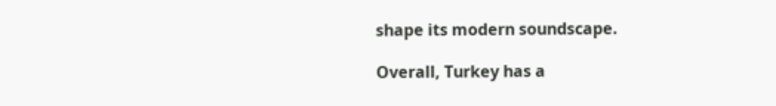shape its modern soundscape.

Overall, Turkey has a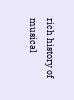rich history of musical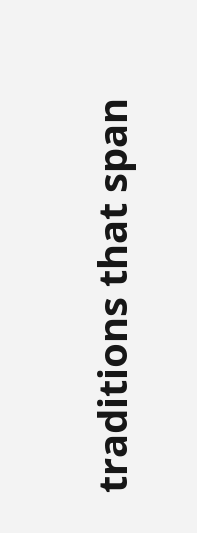traditions that span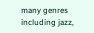many genres including jazz,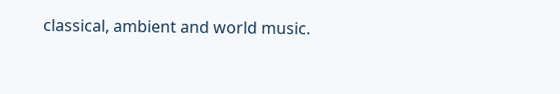classical, ambient and world music.